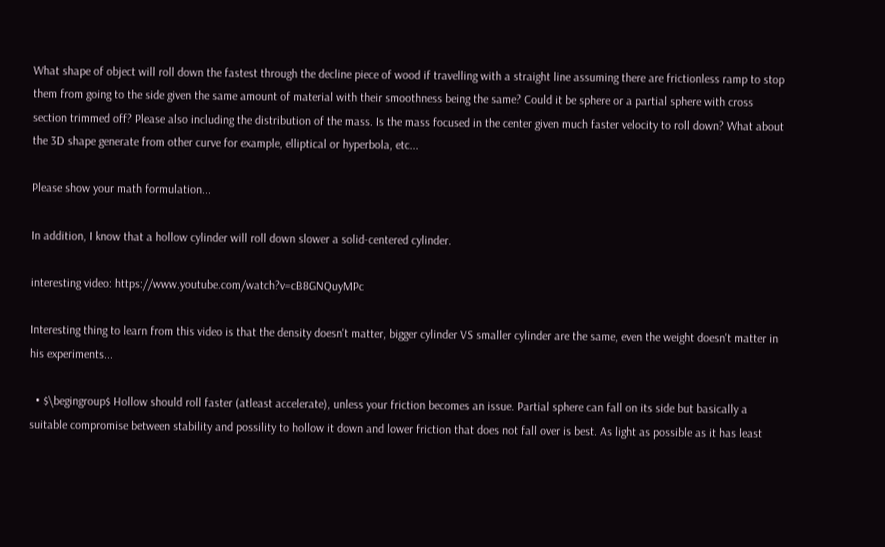What shape of object will roll down the fastest through the decline piece of wood if travelling with a straight line assuming there are frictionless ramp to stop them from going to the side given the same amount of material with their smoothness being the same? Could it be sphere or a partial sphere with cross section trimmed off? Please also including the distribution of the mass. Is the mass focused in the center given much faster velocity to roll down? What about the 3D shape generate from other curve for example, elliptical or hyperbola, etc...

Please show your math formulation...

In addition, I know that a hollow cylinder will roll down slower a solid-centered cylinder.

interesting video: https://www.youtube.com/watch?v=cB8GNQuyMPc

Interesting thing to learn from this video is that the density doesn't matter, bigger cylinder VS smaller cylinder are the same, even the weight doesn't matter in his experiments...

  • $\begingroup$ Hollow should roll faster (atleast accelerate), unless your friction becomes an issue. Partial sphere can fall on its side but basically a suitable compromise between stability and possility to hollow it down and lower friction that does not fall over is best. As light as possible as it has least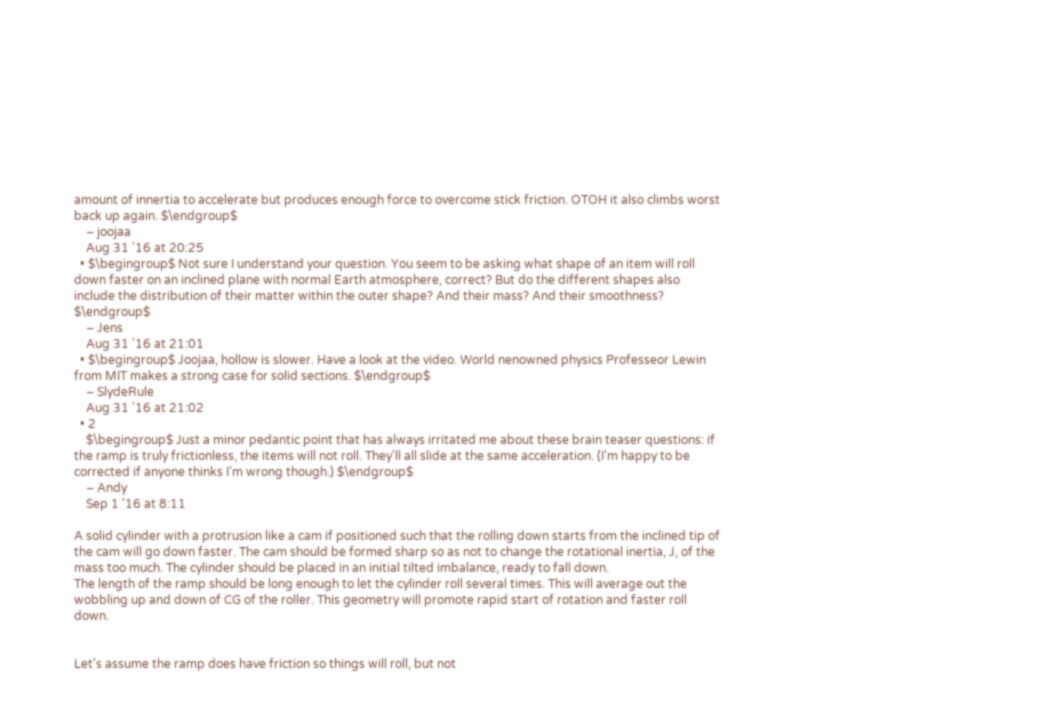amount of innertia to accelerate but produces enough force to overcome stick friction. OTOH it also climbs worst back up again. $\endgroup$
    – joojaa
    Aug 31 '16 at 20:25
  • $\begingroup$ Not sure I understand your question. You seem to be asking what shape of an item will roll down faster on an inclined plane with normal Earth atmosphere, correct? But do the different shapes also include the distribution of their matter within the outer shape? And their mass? And their smoothness? $\endgroup$
    – Jens
    Aug 31 '16 at 21:01
  • $\begingroup$ Joojaa, hollow is slower. Have a look at the video. World nenowned physics Professeor Lewin from MIT makes a strong case for solid sections. $\endgroup$
    – SlydeRule
    Aug 31 '16 at 21:02
  • 2
    $\begingroup$ Just a minor pedantic point that has always irritated me about these brain teaser questions: if the ramp is truly frictionless, the items will not roll. They'll all slide at the same acceleration. (I'm happy to be corrected if anyone thinks I'm wrong though.) $\endgroup$
    – Andy
    Sep 1 '16 at 8:11

A solid cylinder with a protrusion like a cam if positioned such that the rolling down starts from the inclined tip of the cam will go down faster. The cam should be formed sharp so as not to change the rotational inertia, J, of the mass too much. The cylinder should be placed in an initial tilted imbalance, ready to fall down.
The length of the ramp should be long enough to let the cylinder roll several times. This will average out the wobbling up and down of CG of the roller. This geometry will promote rapid start of rotation and faster roll down.


Let's assume the ramp does have friction so things will roll, but not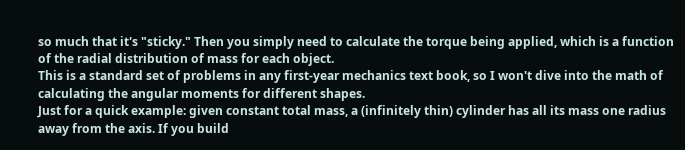so much that it's "sticky." Then you simply need to calculate the torque being applied, which is a function of the radial distribution of mass for each object.
This is a standard set of problems in any first-year mechanics text book, so I won't dive into the math of calculating the angular moments for different shapes.
Just for a quick example: given constant total mass, a (infinitely thin) cylinder has all its mass one radius away from the axis. If you build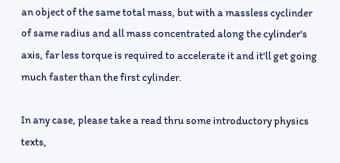an object of the same total mass, but with a massless cyclinder of same radius and all mass concentrated along the cylinder's axis, far less torque is required to accelerate it and it'll get going much faster than the first cylinder.

In any case, please take a read thru some introductory physics texts,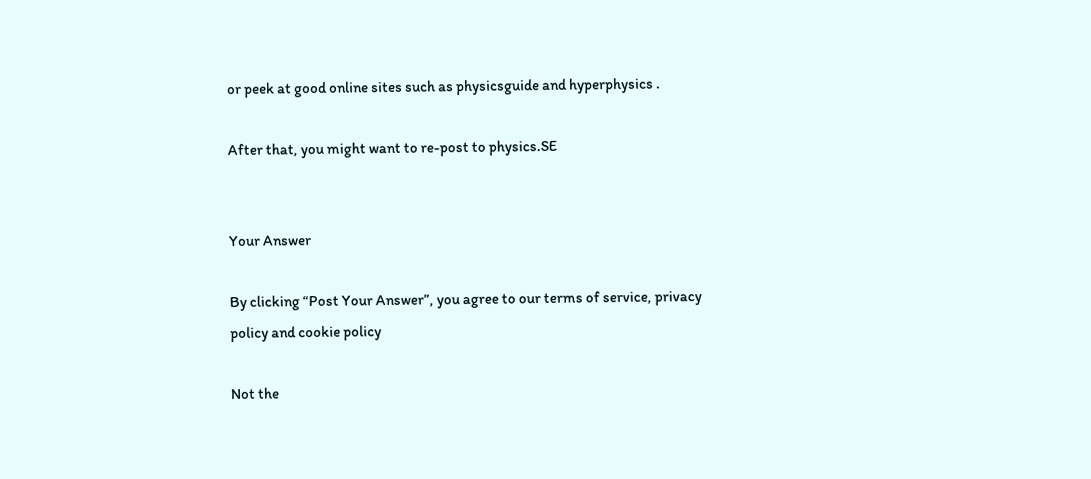or peek at good online sites such as physicsguide and hyperphysics .

After that, you might want to re-post to physics.SE


Your Answer

By clicking “Post Your Answer”, you agree to our terms of service, privacy policy and cookie policy

Not the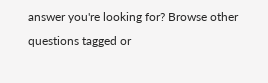answer you're looking for? Browse other questions tagged or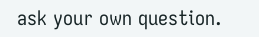ask your own question.